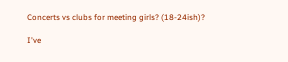Concerts vs clubs for meeting girls? (18-24ish)?

I've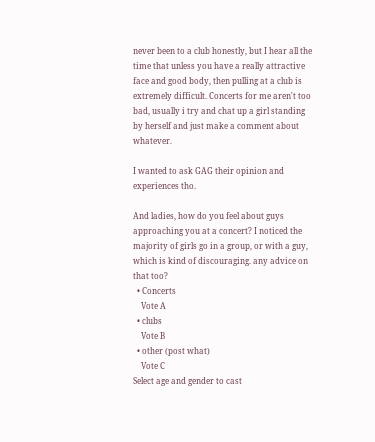never been to a club honestly, but I hear all the time that unless you have a really attractive face and good body, then pulling at a club is extremely difficult. Concerts for me aren't too bad, usually i try and chat up a girl standing by herself and just make a comment about whatever.

I wanted to ask GAG their opinion and experiences tho.

And ladies, how do you feel about guys approaching you at a concert? I noticed the majority of girls go in a group, or with a guy, which is kind of discouraging. any advice on that too?
  • Concerts
    Vote A
  • clubs
    Vote B
  • other (post what)
    Vote C
Select age and gender to cast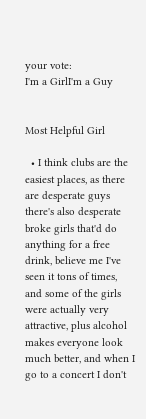your vote:
I'm a GirlI'm a Guy


Most Helpful Girl

  • I think clubs are the easiest places, as there are desperate guys there's also desperate broke girls that'd do anything for a free drink, believe me I've seen it tons of times, and some of the girls were actually very attractive, plus alcohol makes everyone look much better, and when I go to a concert I don't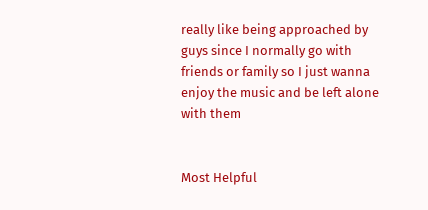really like being approached by guys since I normally go with friends or family so I just wanna enjoy the music and be left alone with them


Most Helpful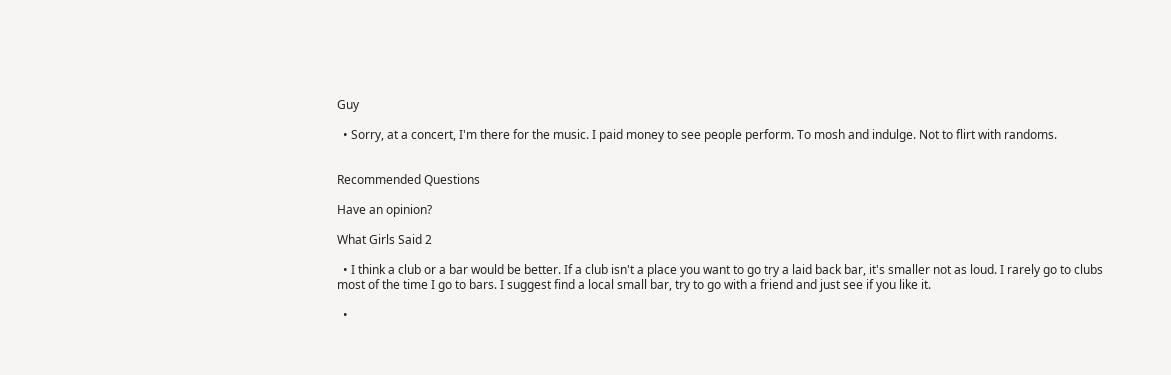Guy

  • Sorry, at a concert, I'm there for the music. I paid money to see people perform. To mosh and indulge. Not to flirt with randoms.


Recommended Questions

Have an opinion?

What Girls Said 2

  • I think a club or a bar would be better. If a club isn't a place you want to go try a laid back bar, it's smaller not as loud. I rarely go to clubs most of the time I go to bars. I suggest find a local small bar, try to go with a friend and just see if you like it.

  •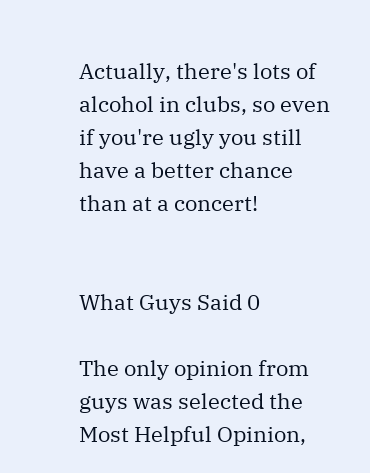Actually, there's lots of alcohol in clubs, so even if you're ugly you still have a better chance than at a concert!


What Guys Said 0

The only opinion from guys was selected the Most Helpful Opinion,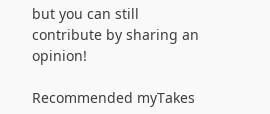but you can still contribute by sharing an opinion!

Recommended myTakes